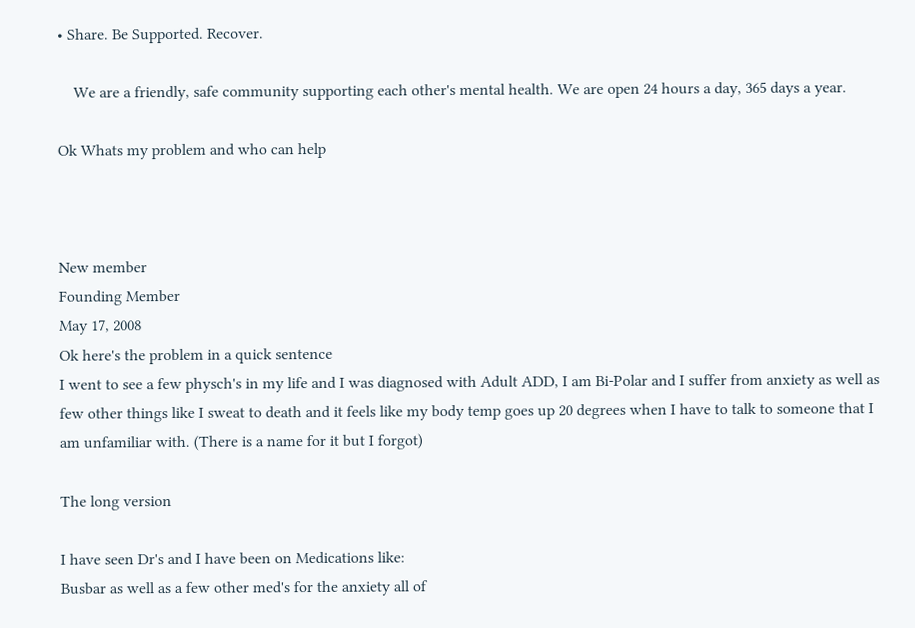• Share. Be Supported. Recover.

    We are a friendly, safe community supporting each other's mental health. We are open 24 hours a day, 365 days a year.

Ok Whats my problem and who can help



New member
Founding Member
May 17, 2008
Ok here's the problem in a quick sentence
I went to see a few physch's in my life and I was diagnosed with Adult ADD, I am Bi-Polar and I suffer from anxiety as well as few other things like I sweat to death and it feels like my body temp goes up 20 degrees when I have to talk to someone that I am unfamiliar with. (There is a name for it but I forgot)

The long version

I have seen Dr's and I have been on Medications like:
Busbar as well as a few other med's for the anxiety all of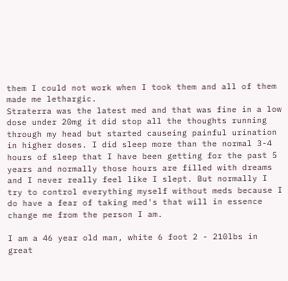them I could not work when I took them and all of them made me lethargic.
Straterra was the latest med and that was fine in a low dose under 20mg it did stop all the thoughts running through my head but started causeing painful urination in higher doses. I did sleep more than the normal 3-4 hours of sleep that I have been getting for the past 5 years and normally those hours are filled with dreams and I never really feel like I slept. But normally I try to control everything myself without meds because I do have a fear of taking med's that will in essence change me from the person I am.

I am a 46 year old man, white 6 foot 2 - 210lbs in great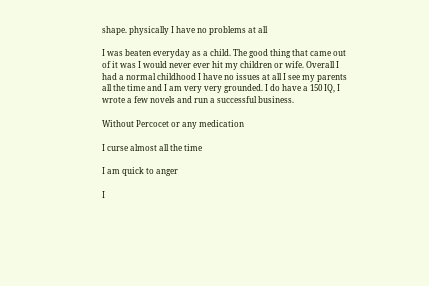shape. physically I have no problems at all

I was beaten everyday as a child. The good thing that came out of it was I would never ever hit my children or wife. Overall I had a normal childhood I have no issues at all I see my parents all the time and I am very very grounded. I do have a 150 IQ, I wrote a few novels and run a successful business.

Without Percocet or any medication

I curse almost all the time

I am quick to anger

I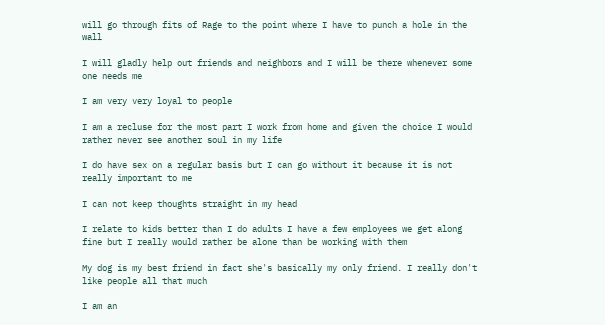will go through fits of Rage to the point where I have to punch a hole in the wall

I will gladly help out friends and neighbors and I will be there whenever some one needs me

I am very very loyal to people

I am a recluse for the most part I work from home and given the choice I would rather never see another soul in my life

I do have sex on a regular basis but I can go without it because it is not really important to me

I can not keep thoughts straight in my head

I relate to kids better than I do adults I have a few employees we get along fine but I really would rather be alone than be working with them

My dog is my best friend in fact she's basically my only friend. I really don't like people all that much

I am an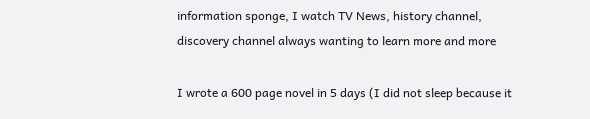information sponge, I watch TV News, history channel, discovery channel always wanting to learn more and more

I wrote a 600 page novel in 5 days (I did not sleep because it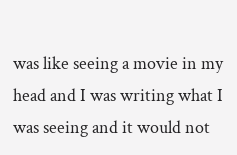was like seeing a movie in my head and I was writing what I was seeing and it would not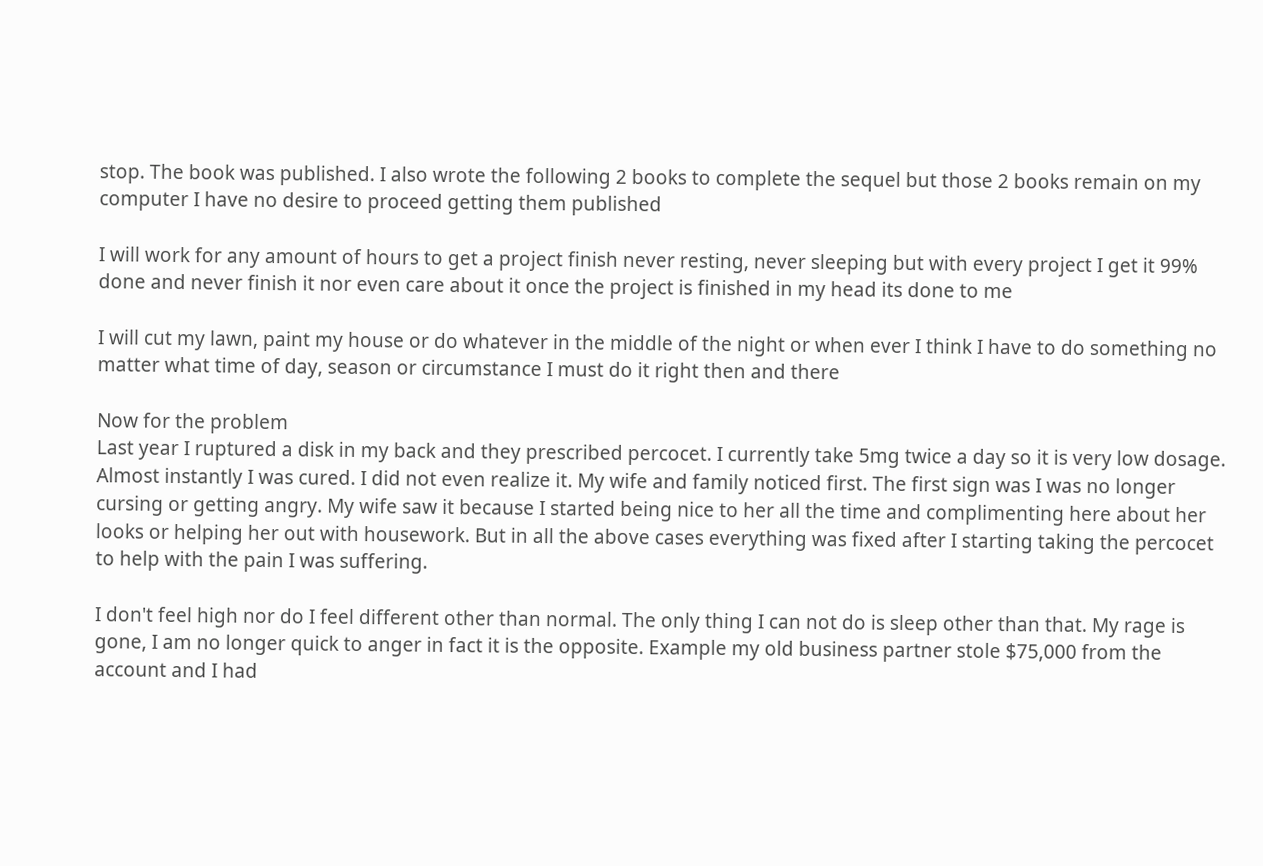stop. The book was published. I also wrote the following 2 books to complete the sequel but those 2 books remain on my computer I have no desire to proceed getting them published

I will work for any amount of hours to get a project finish never resting, never sleeping but with every project I get it 99% done and never finish it nor even care about it once the project is finished in my head its done to me

I will cut my lawn, paint my house or do whatever in the middle of the night or when ever I think I have to do something no matter what time of day, season or circumstance I must do it right then and there

Now for the problem
Last year I ruptured a disk in my back and they prescribed percocet. I currently take 5mg twice a day so it is very low dosage.
Almost instantly I was cured. I did not even realize it. My wife and family noticed first. The first sign was I was no longer cursing or getting angry. My wife saw it because I started being nice to her all the time and complimenting here about her looks or helping her out with housework. But in all the above cases everything was fixed after I starting taking the percocet to help with the pain I was suffering.

I don't feel high nor do I feel different other than normal. The only thing I can not do is sleep other than that. My rage is gone, I am no longer quick to anger in fact it is the opposite. Example my old business partner stole $75,000 from the account and I had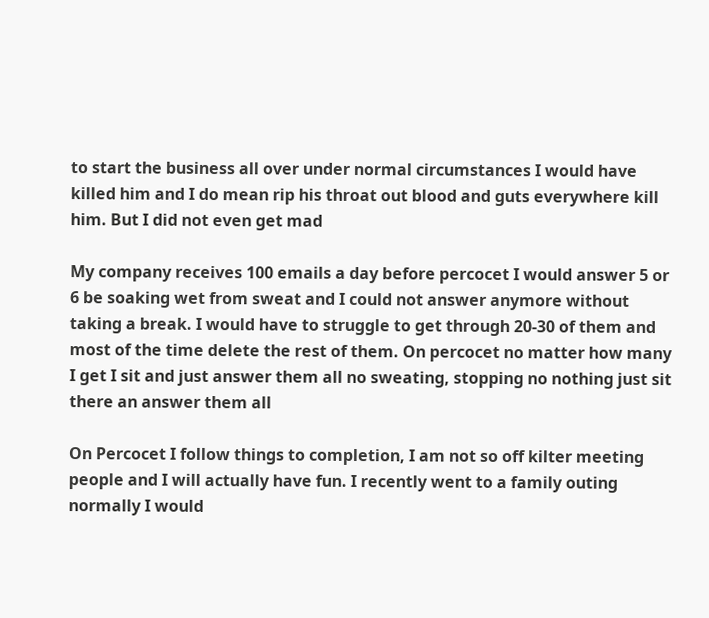to start the business all over under normal circumstances I would have killed him and I do mean rip his throat out blood and guts everywhere kill him. But I did not even get mad

My company receives 100 emails a day before percocet I would answer 5 or 6 be soaking wet from sweat and I could not answer anymore without taking a break. I would have to struggle to get through 20-30 of them and most of the time delete the rest of them. On percocet no matter how many I get I sit and just answer them all no sweating, stopping no nothing just sit there an answer them all

On Percocet I follow things to completion, I am not so off kilter meeting people and I will actually have fun. I recently went to a family outing normally I would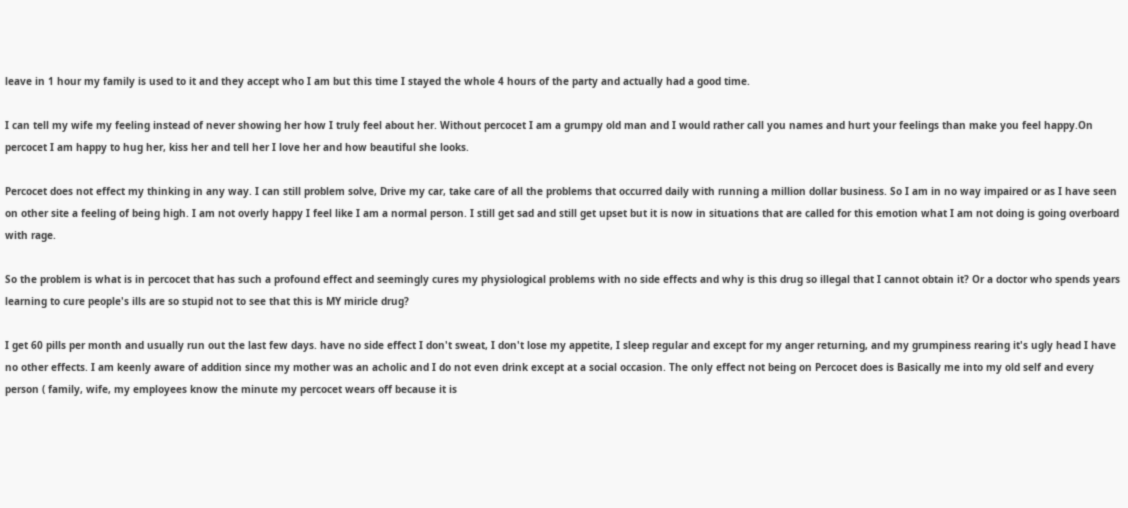leave in 1 hour my family is used to it and they accept who I am but this time I stayed the whole 4 hours of the party and actually had a good time.

I can tell my wife my feeling instead of never showing her how I truly feel about her. Without percocet I am a grumpy old man and I would rather call you names and hurt your feelings than make you feel happy.On percocet I am happy to hug her, kiss her and tell her I love her and how beautiful she looks.

Percocet does not effect my thinking in any way. I can still problem solve, Drive my car, take care of all the problems that occurred daily with running a million dollar business. So I am in no way impaired or as I have seen on other site a feeling of being high. I am not overly happy I feel like I am a normal person. I still get sad and still get upset but it is now in situations that are called for this emotion what I am not doing is going overboard with rage.

So the problem is what is in percocet that has such a profound effect and seemingly cures my physiological problems with no side effects and why is this drug so illegal that I cannot obtain it? Or a doctor who spends years learning to cure people's ills are so stupid not to see that this is MY miricle drug?

I get 60 pills per month and usually run out the last few days. have no side effect I don't sweat, I don't lose my appetite, I sleep regular and except for my anger returning, and my grumpiness rearing it's ugly head I have no other effects. I am keenly aware of addition since my mother was an acholic and I do not even drink except at a social occasion. The only effect not being on Percocet does is Basically me into my old self and every person ( family, wife, my employees know the minute my percocet wears off because it is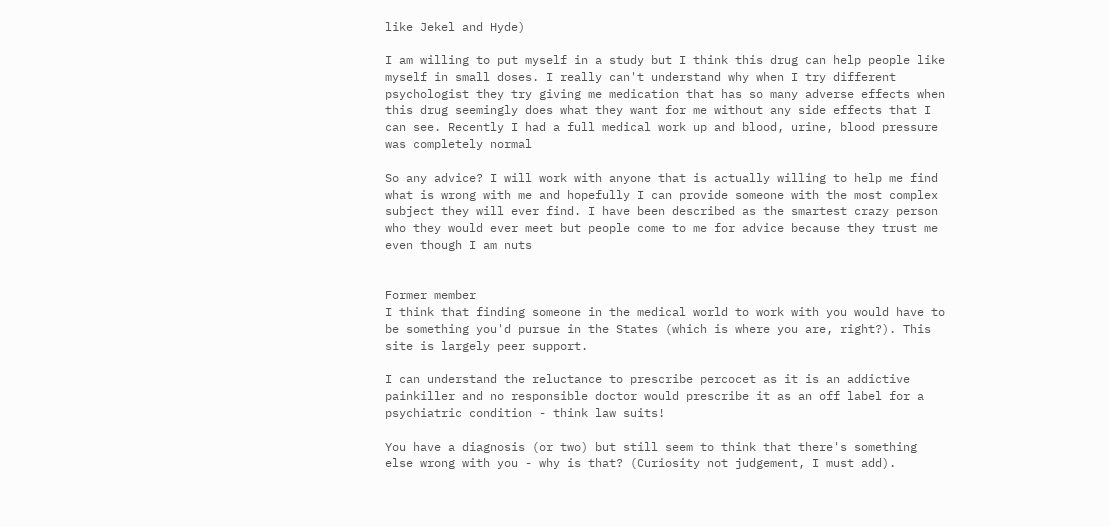like Jekel and Hyde)

I am willing to put myself in a study but I think this drug can help people like myself in small doses. I really can't understand why when I try different psychologist they try giving me medication that has so many adverse effects when this drug seemingly does what they want for me without any side effects that I can see. Recently I had a full medical work up and blood, urine, blood pressure was completely normal

So any advice? I will work with anyone that is actually willing to help me find what is wrong with me and hopefully I can provide someone with the most complex subject they will ever find. I have been described as the smartest crazy person who they would ever meet but people come to me for advice because they trust me even though I am nuts


Former member
I think that finding someone in the medical world to work with you would have to be something you'd pursue in the States (which is where you are, right?). This site is largely peer support.

I can understand the reluctance to prescribe percocet as it is an addictive painkiller and no responsible doctor would prescribe it as an off label for a psychiatric condition - think law suits!

You have a diagnosis (or two) but still seem to think that there's something else wrong with you - why is that? (Curiosity not judgement, I must add).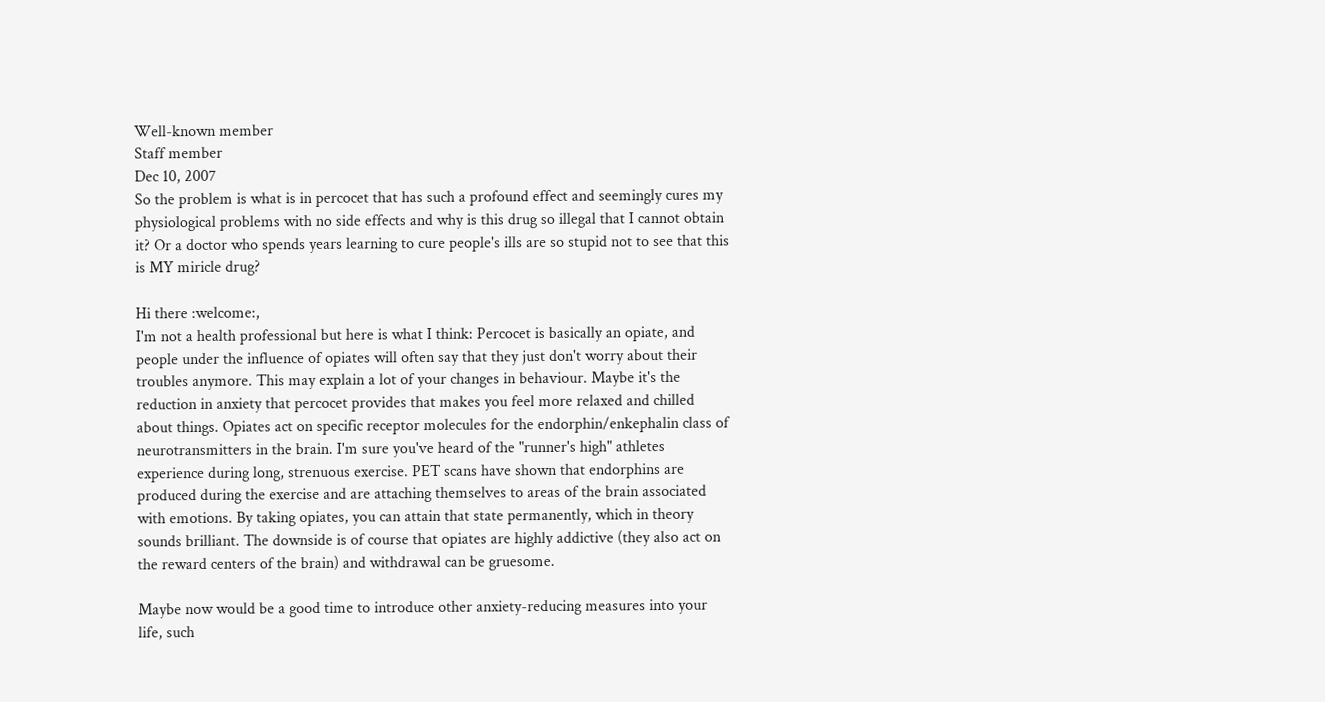Well-known member
Staff member
Dec 10, 2007
So the problem is what is in percocet that has such a profound effect and seemingly cures my physiological problems with no side effects and why is this drug so illegal that I cannot obtain it? Or a doctor who spends years learning to cure people's ills are so stupid not to see that this is MY miricle drug?

Hi there :welcome:,
I'm not a health professional but here is what I think: Percocet is basically an opiate, and people under the influence of opiates will often say that they just don't worry about their troubles anymore. This may explain a lot of your changes in behaviour. Maybe it's the reduction in anxiety that percocet provides that makes you feel more relaxed and chilled about things. Opiates act on specific receptor molecules for the endorphin/enkephalin class of neurotransmitters in the brain. I'm sure you've heard of the "runner's high" athletes experience during long, strenuous exercise. PET scans have shown that endorphins are produced during the exercise and are attaching themselves to areas of the brain associated with emotions. By taking opiates, you can attain that state permanently, which in theory sounds brilliant. The downside is of course that opiates are highly addictive (they also act on the reward centers of the brain) and withdrawal can be gruesome.

Maybe now would be a good time to introduce other anxiety-reducing measures into your life, such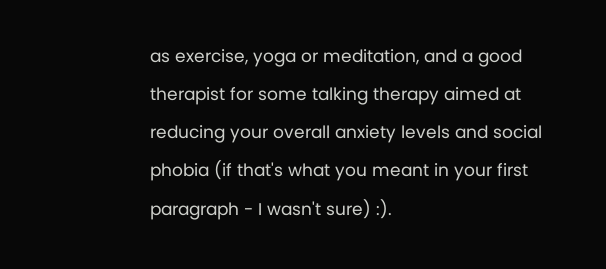as exercise, yoga or meditation, and a good therapist for some talking therapy aimed at reducing your overall anxiety levels and social phobia (if that's what you meant in your first paragraph - I wasn't sure) :).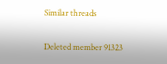Similar threads

Deleted member 91323